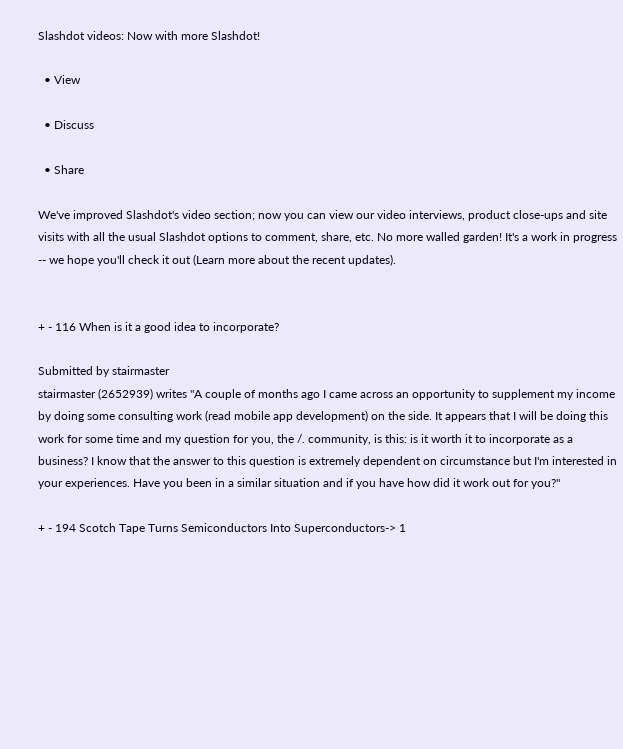Slashdot videos: Now with more Slashdot!

  • View

  • Discuss

  • Share

We've improved Slashdot's video section; now you can view our video interviews, product close-ups and site visits with all the usual Slashdot options to comment, share, etc. No more walled garden! It's a work in progress -- we hope you'll check it out (Learn more about the recent updates).


+ - 116 When is it a good idea to incorporate?

Submitted by stairmaster
stairmaster (2652939) writes "A couple of months ago I came across an opportunity to supplement my income by doing some consulting work (read mobile app development) on the side. It appears that I will be doing this work for some time and my question for you, the /. community, is this: is it worth it to incorporate as a business? I know that the answer to this question is extremely dependent on circumstance but I'm interested in your experiences. Have you been in a similar situation and if you have how did it work out for you?"

+ - 194 Scotch Tape Turns Semiconductors Into Superconductors-> 1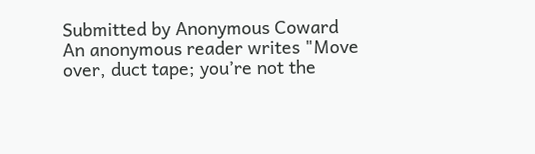Submitted by Anonymous Coward
An anonymous reader writes "Move over, duct tape; you’re not the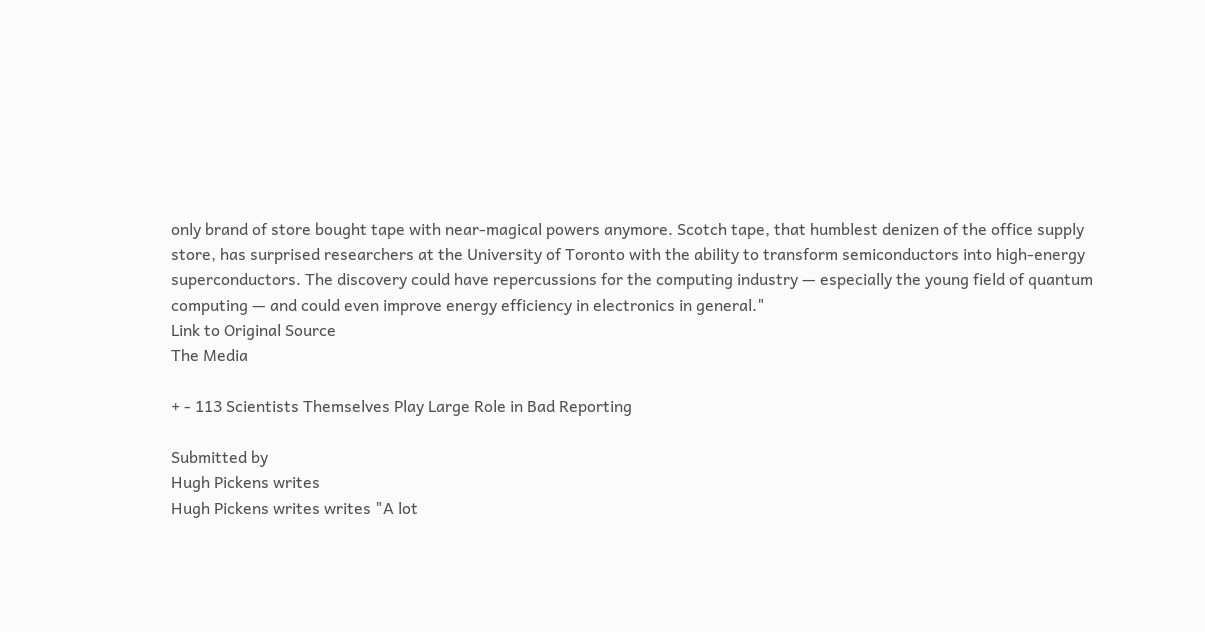only brand of store bought tape with near-magical powers anymore. Scotch tape, that humblest denizen of the office supply store, has surprised researchers at the University of Toronto with the ability to transform semiconductors into high-energy superconductors. The discovery could have repercussions for the computing industry — especially the young field of quantum computing — and could even improve energy efficiency in electronics in general."
Link to Original Source
The Media

+ - 113 Scientists Themselves Play Large Role in Bad Reporting

Submitted by
Hugh Pickens writes
Hugh Pickens writes writes "A lot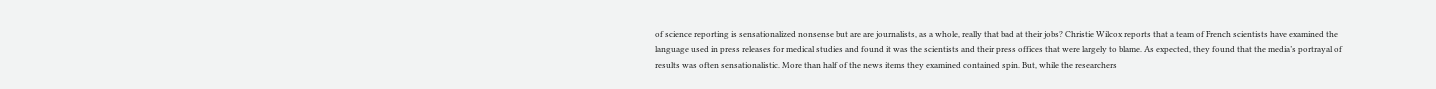of science reporting is sensationalized nonsense but are are journalists, as a whole, really that bad at their jobs? Christie Wilcox reports that a team of French scientists have examined the language used in press releases for medical studies and found it was the scientists and their press offices that were largely to blame. As expected, they found that the media’s portrayal of results was often sensationalistic. More than half of the news items they examined contained spin. But, while the researchers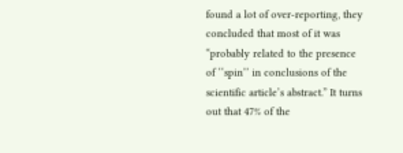found a lot of over-reporting, they concluded that most of it was “probably related to the presence of ‘‘spin’’ in conclusions of the scientific article’s abstract.” It turns out that 47% of the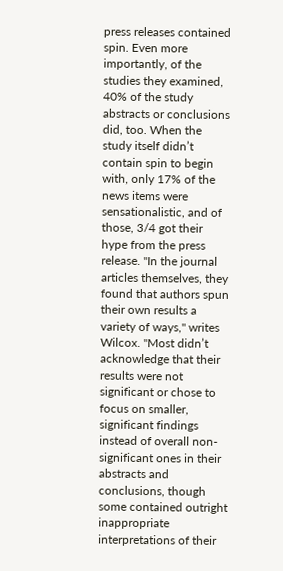press releases contained spin. Even more importantly, of the studies they examined, 40% of the study abstracts or conclusions did, too. When the study itself didn’t contain spin to begin with, only 17% of the news items were sensationalistic, and of those, 3/4 got their hype from the press release. "In the journal articles themselves, they found that authors spun their own results a variety of ways," writes Wilcox. "Most didn’t acknowledge that their results were not significant or chose to focus on smaller, significant findings instead of overall non-significant ones in their abstracts and conclusions, though some contained outright inappropriate interpretations of their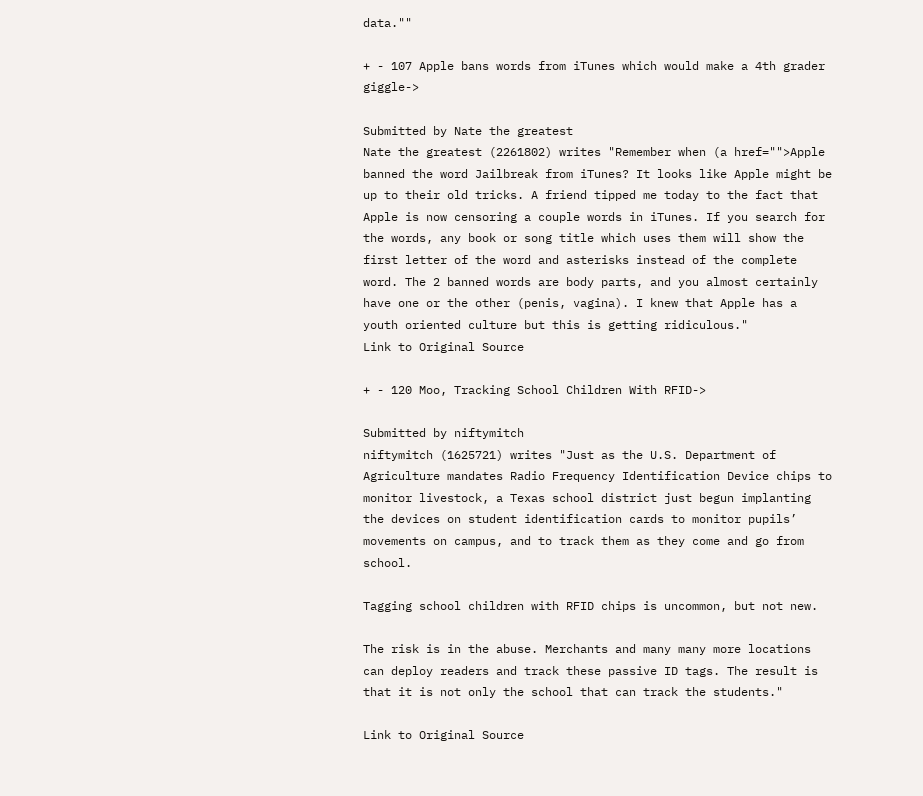data.""

+ - 107 Apple bans words from iTunes which would make a 4th grader giggle->

Submitted by Nate the greatest
Nate the greatest (2261802) writes "Remember when (a href="">Apple banned the word Jailbreak from iTunes? It looks like Apple might be up to their old tricks. A friend tipped me today to the fact that Apple is now censoring a couple words in iTunes. If you search for the words, any book or song title which uses them will show the first letter of the word and asterisks instead of the complete word. The 2 banned words are body parts, and you almost certainly have one or the other (penis, vagina). I knew that Apple has a youth oriented culture but this is getting ridiculous."
Link to Original Source

+ - 120 Moo, Tracking School Children With RFID->

Submitted by niftymitch
niftymitch (1625721) writes "Just as the U.S. Department of Agriculture mandates Radio Frequency Identification Device chips to monitor livestock, a Texas school district just begun implanting the devices on student identification cards to monitor pupils’ movements on campus, and to track them as they come and go from school.

Tagging school children with RFID chips is uncommon, but not new.

The risk is in the abuse. Merchants and many many more locations can deploy readers and track these passive ID tags. The result is that it is not only the school that can track the students."

Link to Original Source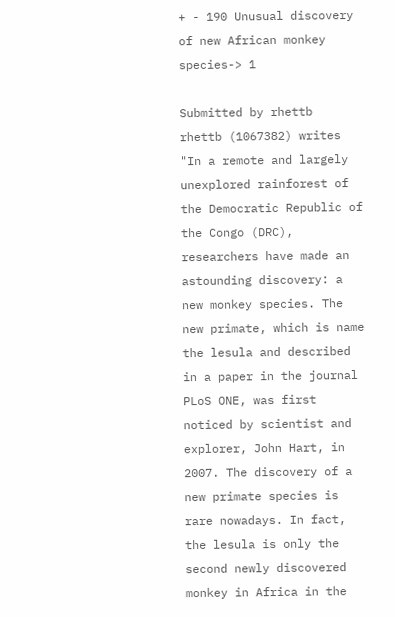+ - 190 Unusual discovery of new African monkey species-> 1

Submitted by rhettb
rhettb (1067382) writes "In a remote and largely unexplored rainforest of the Democratic Republic of the Congo (DRC), researchers have made an astounding discovery: a new monkey species. The new primate, which is name the lesula and described in a paper in the journal PLoS ONE, was first noticed by scientist and explorer, John Hart, in 2007. The discovery of a new primate species is rare nowadays. In fact, the lesula is only the second newly discovered monkey in Africa in the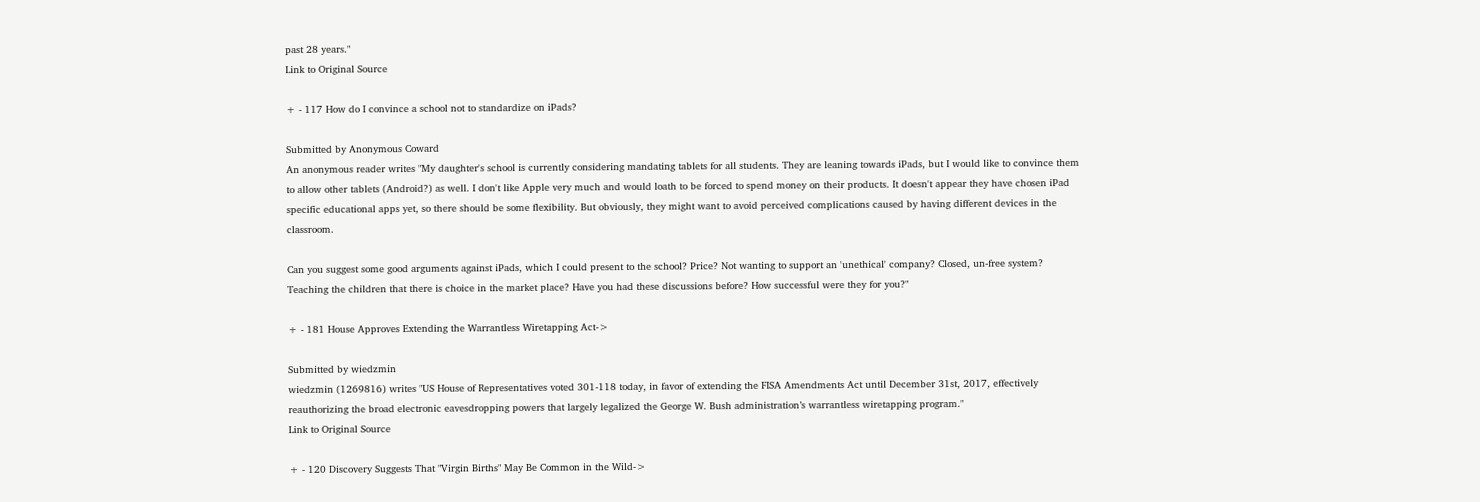past 28 years."
Link to Original Source

+ - 117 How do I convince a school not to standardize on iPads?

Submitted by Anonymous Coward
An anonymous reader writes "My daughter's school is currently considering mandating tablets for all students. They are leaning towards iPads, but I would like to convince them to allow other tablets (Android?) as well. I don't like Apple very much and would loath to be forced to spend money on their products. It doesn't appear they have chosen iPad specific educational apps yet, so there should be some flexibility. But obviously, they might want to avoid perceived complications caused by having different devices in the classroom.

Can you suggest some good arguments against iPads, which I could present to the school? Price? Not wanting to support an 'unethical' company? Closed, un-free system? Teaching the children that there is choice in the market place? Have you had these discussions before? How successful were they for you?"

+ - 181 House Approves Extending the Warrantless Wiretapping Act->

Submitted by wiedzmin
wiedzmin (1269816) writes "US House of Representatives voted 301-118 today, in favor of extending the FISA Amendments Act until December 31st, 2017, effectively reauthorizing the broad electronic eavesdropping powers that largely legalized the George W. Bush administration’s warrantless wiretapping program."
Link to Original Source

+ - 120 Discovery Suggests That "Virgin Births" May Be Common in the Wild->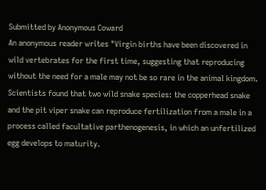Submitted by Anonymous Coward
An anonymous reader writes "Virgin births have been discovered in wild vertebrates for the first time, suggesting that reproducing without the need for a male may not be so rare in the animal kingdom.
Scientists found that two wild snake species: the copperhead snake and the pit viper snake can reproduce fertilization from a male in a process called facultative parthenogenesis, in which an unfertilized egg develops to maturity.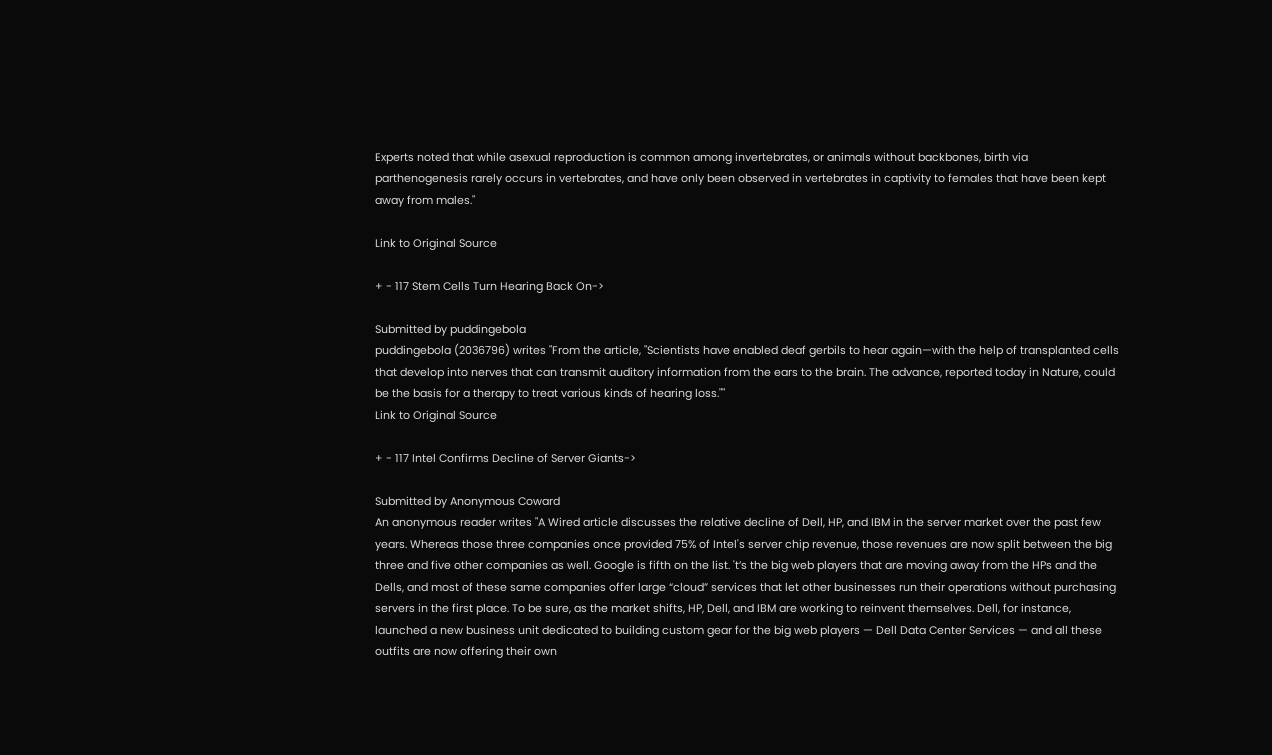Experts noted that while asexual reproduction is common among invertebrates, or animals without backbones, birth via parthenogenesis rarely occurs in vertebrates, and have only been observed in vertebrates in captivity to females that have been kept away from males."

Link to Original Source

+ - 117 Stem Cells Turn Hearing Back On->

Submitted by puddingebola
puddingebola (2036796) writes "From the article, "Scientists have enabled deaf gerbils to hear again—with the help of transplanted cells that develop into nerves that can transmit auditory information from the ears to the brain. The advance, reported today in Nature, could be the basis for a therapy to treat various kinds of hearing loss.""
Link to Original Source

+ - 117 Intel Confirms Decline of Server Giants->

Submitted by Anonymous Coward
An anonymous reader writes "A Wired article discusses the relative decline of Dell, HP, and IBM in the server market over the past few years. Whereas those three companies once provided 75% of Intel's server chip revenue, those revenues are now split between the big three and five other companies as well. Google is fifth on the list. 't’s the big web players that are moving away from the HPs and the Dells, and most of these same companies offer large “cloud” services that let other businesses run their operations without purchasing servers in the first place. To be sure, as the market shifts, HP, Dell, and IBM are working to reinvent themselves. Dell, for instance, launched a new business unit dedicated to building custom gear for the big web players — Dell Data Center Services — and all these outfits are now offering their own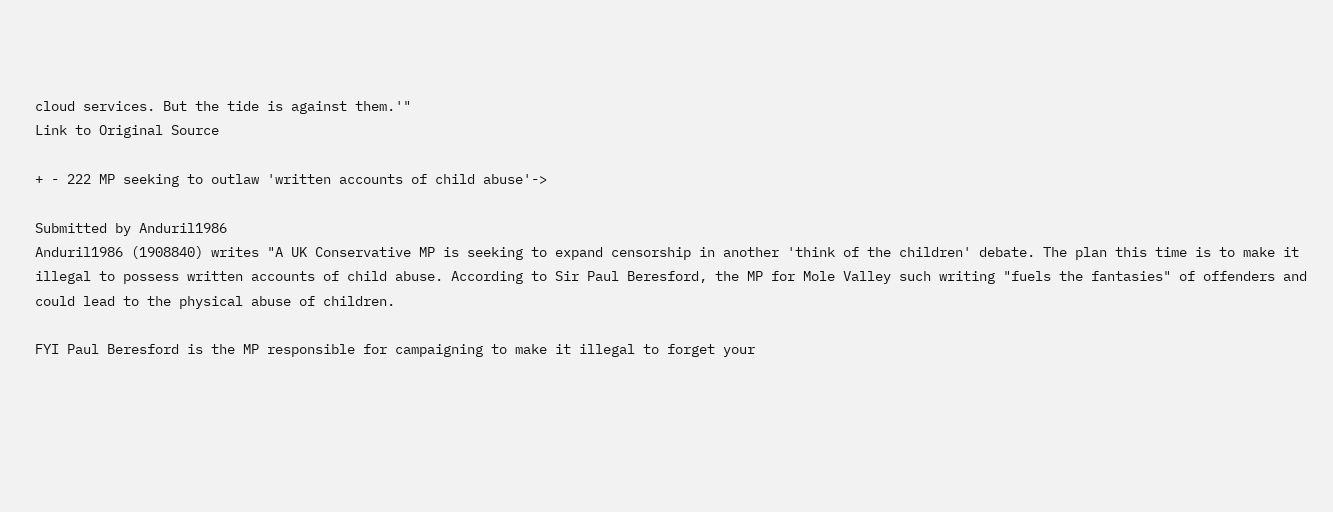cloud services. But the tide is against them.'"
Link to Original Source

+ - 222 MP seeking to outlaw 'written accounts of child abuse'->

Submitted by Anduril1986
Anduril1986 (1908840) writes "A UK Conservative MP is seeking to expand censorship in another 'think of the children' debate. The plan this time is to make it illegal to possess written accounts of child abuse. According to Sir Paul Beresford, the MP for Mole Valley such writing "fuels the fantasies" of offenders and could lead to the physical abuse of children.

FYI Paul Beresford is the MP responsible for campaigning to make it illegal to forget your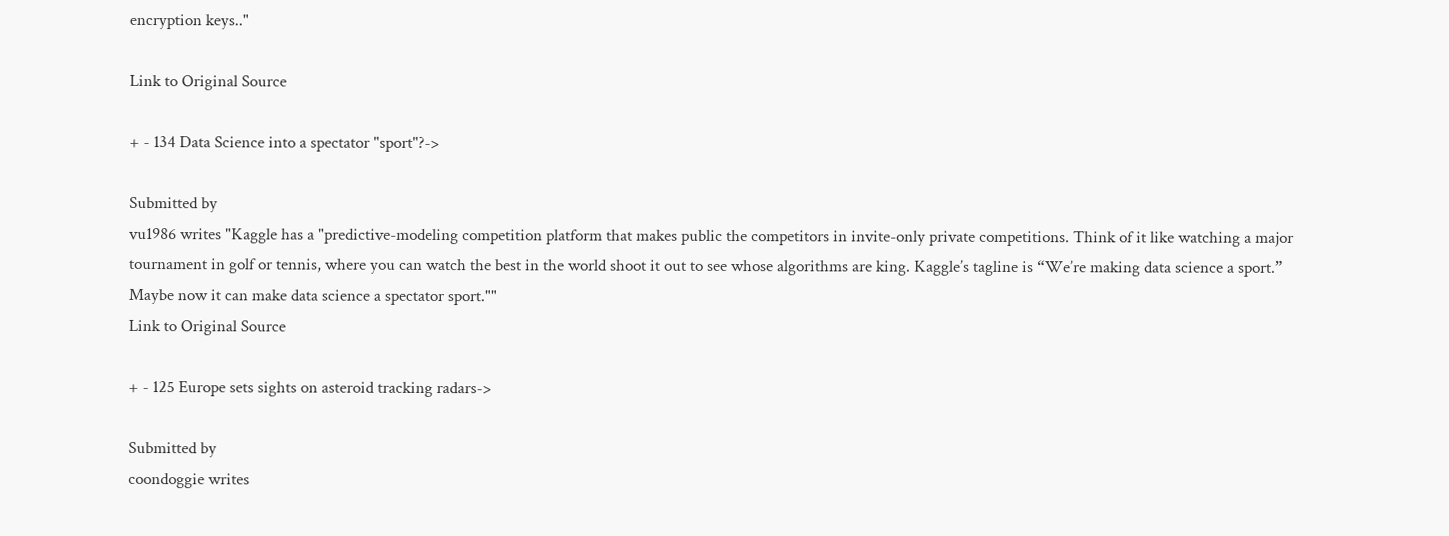encryption keys.."

Link to Original Source

+ - 134 Data Science into a spectator "sport"?->

Submitted by
vu1986 writes "Kaggle has a "predictive-modeling competition platform that makes public the competitors in invite-only private competitions. Think of it like watching a major tournament in golf or tennis, where you can watch the best in the world shoot it out to see whose algorithms are king. Kaggle’s tagline is “We’re making data science a sport.” Maybe now it can make data science a spectator sport.""
Link to Original Source

+ - 125 Europe sets sights on asteroid tracking radars->

Submitted by
coondoggie writes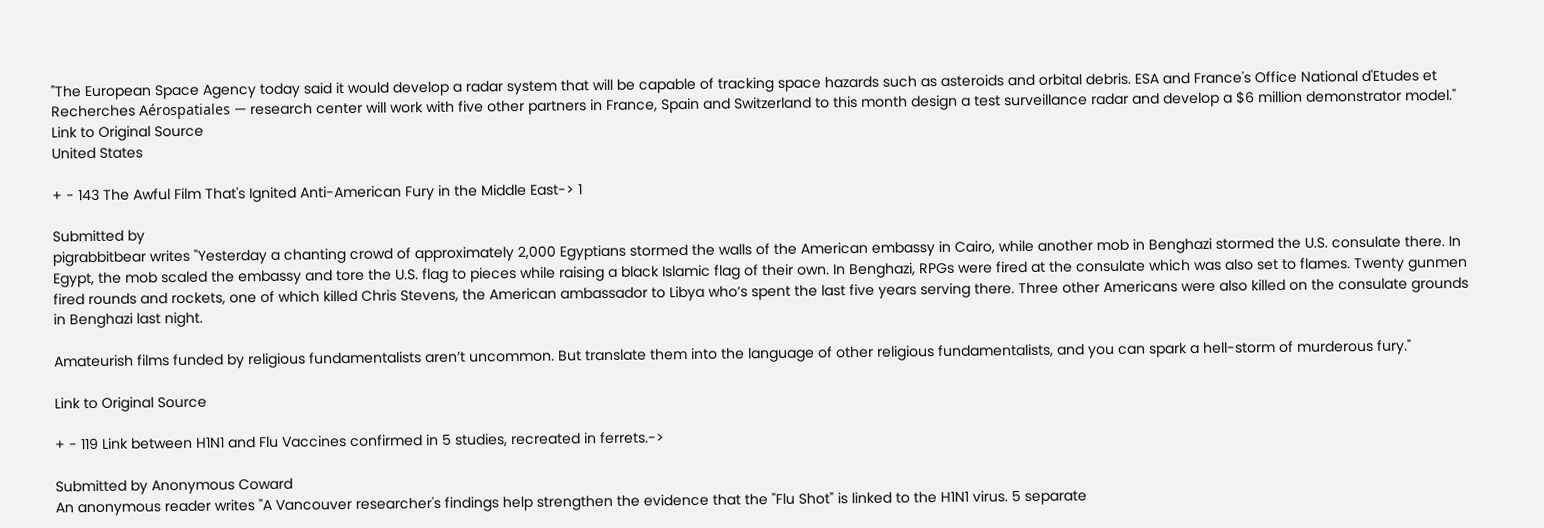"The European Space Agency today said it would develop a radar system that will be capable of tracking space hazards such as asteroids and orbital debris. ESA and France's Office National d'Etudes et Recherches Aérospatiales — research center will work with five other partners in France, Spain and Switzerland to this month design a test surveillance radar and develop a $6 million demonstrator model."
Link to Original Source
United States

+ - 143 The Awful Film That's Ignited Anti-American Fury in the Middle East-> 1

Submitted by
pigrabbitbear writes "Yesterday a chanting crowd of approximately 2,000 Egyptians stormed the walls of the American embassy in Cairo, while another mob in Benghazi stormed the U.S. consulate there. In Egypt, the mob scaled the embassy and tore the U.S. flag to pieces while raising a black Islamic flag of their own. In Benghazi, RPGs were fired at the consulate which was also set to flames. Twenty gunmen fired rounds and rockets, one of which killed Chris Stevens, the American ambassador to Libya who’s spent the last five years serving there. Three other Americans were also killed on the consulate grounds in Benghazi last night.

Amateurish films funded by religious fundamentalists aren’t uncommon. But translate them into the language of other religious fundamentalists, and you can spark a hell-storm of murderous fury."

Link to Original Source

+ - 119 Link between H1N1 and Flu Vaccines confirmed in 5 studies, recreated in ferrets.->

Submitted by Anonymous Coward
An anonymous reader writes "A Vancouver researcher's findings help strengthen the evidence that the "Flu Shot" is linked to the H1N1 virus. 5 separate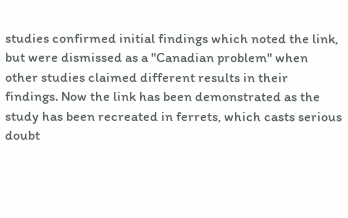studies confirmed initial findings which noted the link, but were dismissed as a "Canadian problem" when other studies claimed different results in their findings. Now the link has been demonstrated as the study has been recreated in ferrets, which casts serious doubt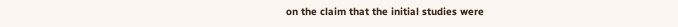on the claim that the initial studies were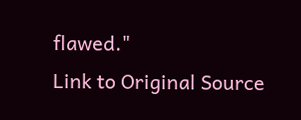flawed."
Link to Original Source